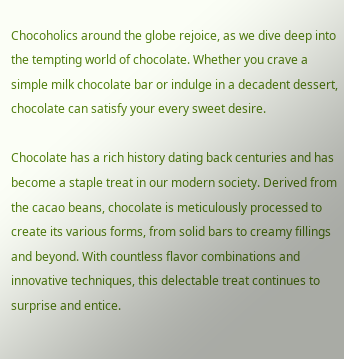Chocoholics around the globe rejoice, as we dive deep into the tempting world of chocolate. Whether you crave a simple milk chocolate bar or indulge in a decadent dessert, chocolate can satisfy your every sweet desire.

Chocolate has a rich history dating back centuries and has become a staple treat in our modern society. Derived from the cacao beans, chocolate is meticulously processed to create its various forms, from solid bars to creamy fillings and beyond. With countless flavor combinations and innovative techniques, this delectable treat continues to surprise and entice.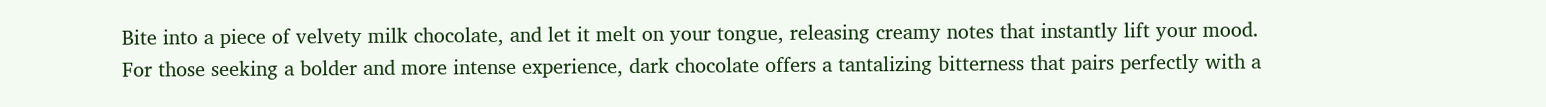Bite into a piece of velvety milk chocolate, and let it melt on your tongue, releasing creamy notes that instantly lift your mood. For those seeking a bolder and more intense experience, dark chocolate offers a tantalizing bitterness that pairs perfectly with a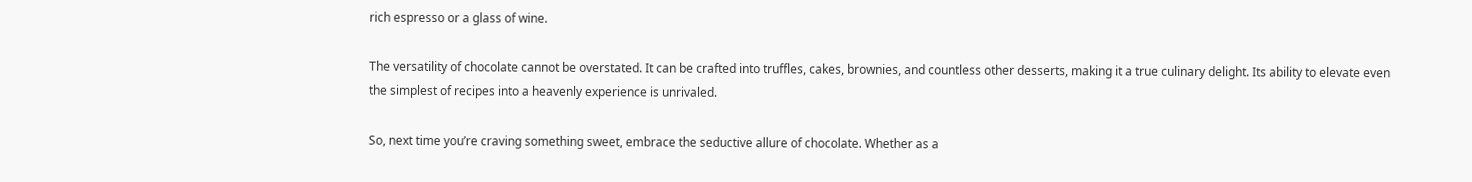rich espresso or a glass of wine.

The versatility of chocolate cannot be overstated. It can be crafted into truffles, cakes, brownies, and countless other desserts, making it a true culinary delight. Its ability to elevate even the simplest of recipes into a heavenly experience is unrivaled.

So, next time you’re craving something sweet, embrace the seductive allure of chocolate. Whether as a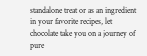standalone treat or as an ingredient in your favorite recipes, let chocolate take you on a journey of pure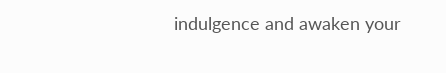indulgence and awaken your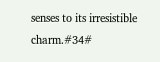senses to its irresistible charm.#34#